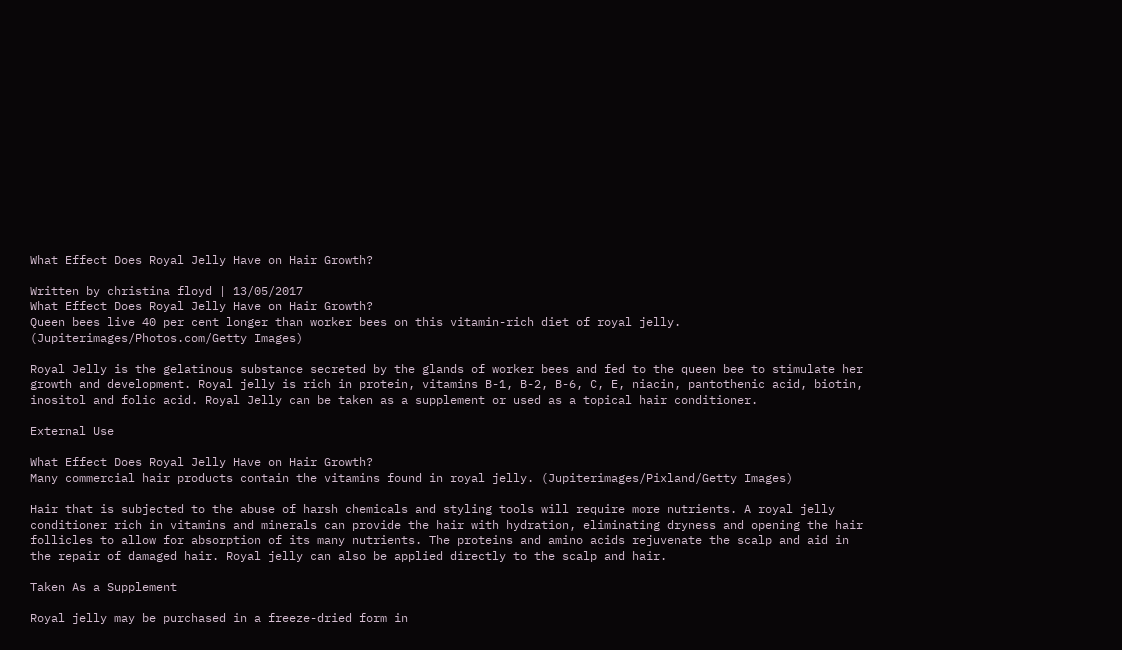What Effect Does Royal Jelly Have on Hair Growth?

Written by christina floyd | 13/05/2017
What Effect Does Royal Jelly Have on Hair Growth?
Queen bees live 40 per cent longer than worker bees on this vitamin-rich diet of royal jelly. (Jupiterimages/Photos.com/Getty Images)

Royal Jelly is the gelatinous substance secreted by the glands of worker bees and fed to the queen bee to stimulate her growth and development. Royal jelly is rich in protein, vitamins B-1, B-2, B-6, C, E, niacin, pantothenic acid, biotin, inositol and folic acid. Royal Jelly can be taken as a supplement or used as a topical hair conditioner.

External Use

What Effect Does Royal Jelly Have on Hair Growth?
Many commercial hair products contain the vitamins found in royal jelly. (Jupiterimages/Pixland/Getty Images)

Hair that is subjected to the abuse of harsh chemicals and styling tools will require more nutrients. A royal jelly conditioner rich in vitamins and minerals can provide the hair with hydration, eliminating dryness and opening the hair follicles to allow for absorption of its many nutrients. The proteins and amino acids rejuvenate the scalp and aid in the repair of damaged hair. Royal jelly can also be applied directly to the scalp and hair.

Taken As a Supplement

Royal jelly may be purchased in a freeze-dried form in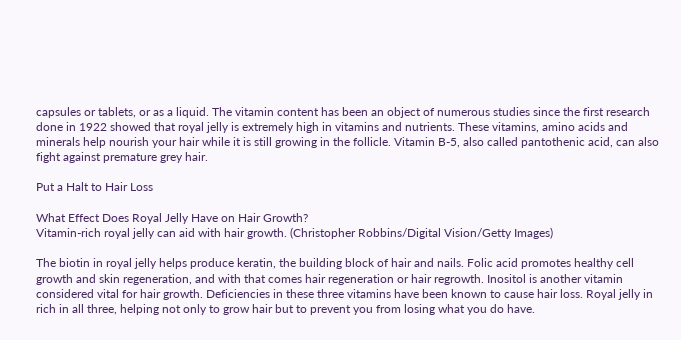capsules or tablets, or as a liquid. The vitamin content has been an object of numerous studies since the first research done in 1922 showed that royal jelly is extremely high in vitamins and nutrients. These vitamins, amino acids and minerals help nourish your hair while it is still growing in the follicle. Vitamin B-5, also called pantothenic acid, can also fight against premature grey hair.

Put a Halt to Hair Loss

What Effect Does Royal Jelly Have on Hair Growth?
Vitamin-rich royal jelly can aid with hair growth. (Christopher Robbins/Digital Vision/Getty Images)

The biotin in royal jelly helps produce keratin, the building block of hair and nails. Folic acid promotes healthy cell growth and skin regeneration, and with that comes hair regeneration or hair regrowth. Inositol is another vitamin considered vital for hair growth. Deficiencies in these three vitamins have been known to cause hair loss. Royal jelly in rich in all three, helping not only to grow hair but to prevent you from losing what you do have.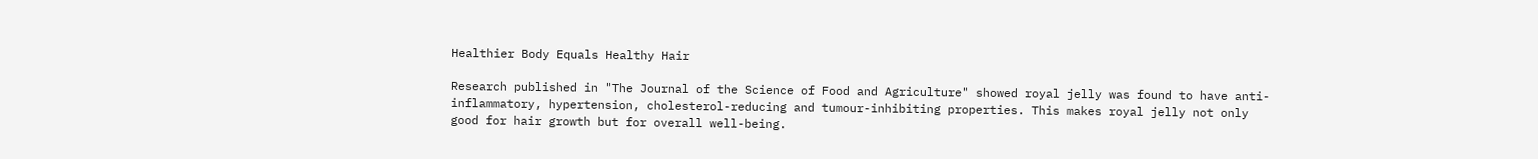Healthier Body Equals Healthy Hair

Research published in "The Journal of the Science of Food and Agriculture" showed royal jelly was found to have anti-inflammatory, hypertension, cholesterol-reducing and tumour-inhibiting properties. This makes royal jelly not only good for hair growth but for overall well-being.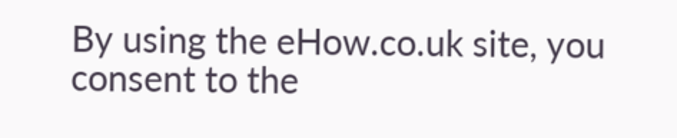By using the eHow.co.uk site, you consent to the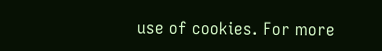use of cookies. For more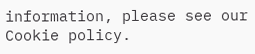information, please see our Cookie policy.